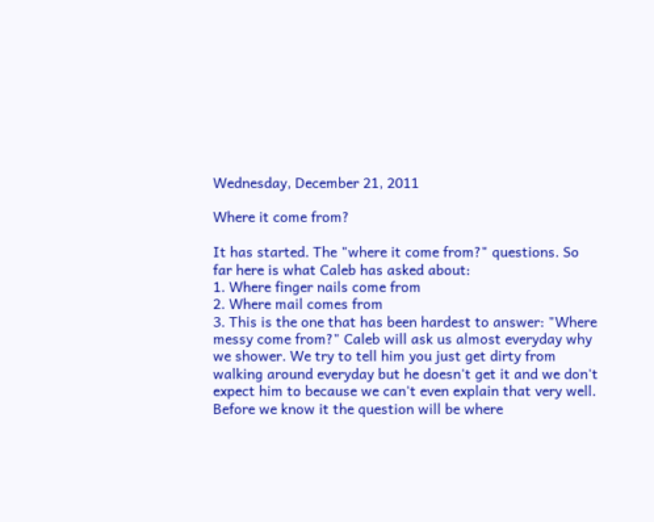Wednesday, December 21, 2011

Where it come from?

It has started. The "where it come from?" questions. So far here is what Caleb has asked about:
1. Where finger nails come from
2. Where mail comes from
3. This is the one that has been hardest to answer: "Where messy come from?" Caleb will ask us almost everyday why we shower. We try to tell him you just get dirty from walking around everyday but he doesn't get it and we don't expect him to because we can't even explain that very well.
Before we know it the question will be where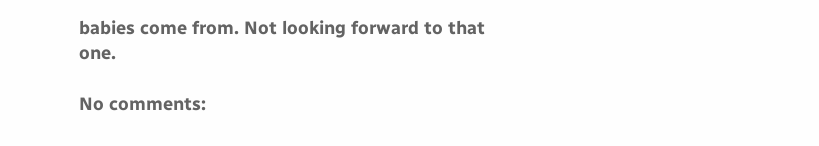babies come from. Not looking forward to that one.

No comments: